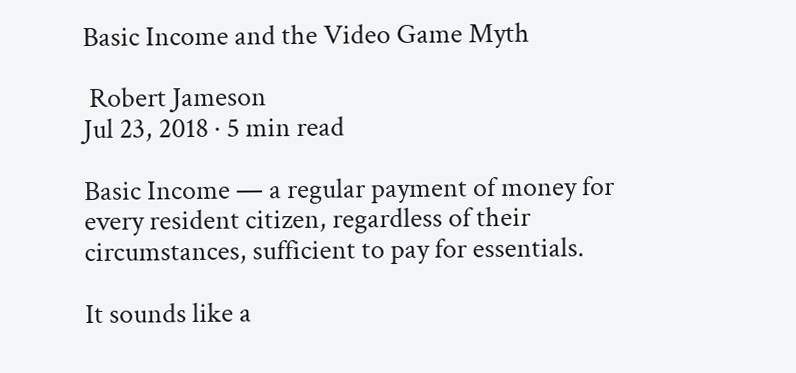Basic Income and the Video Game Myth

 Robert Jameson
Jul 23, 2018 · 5 min read

Basic Income — a regular payment of money for every resident citizen, regardless of their circumstances, sufficient to pay for essentials.

It sounds like a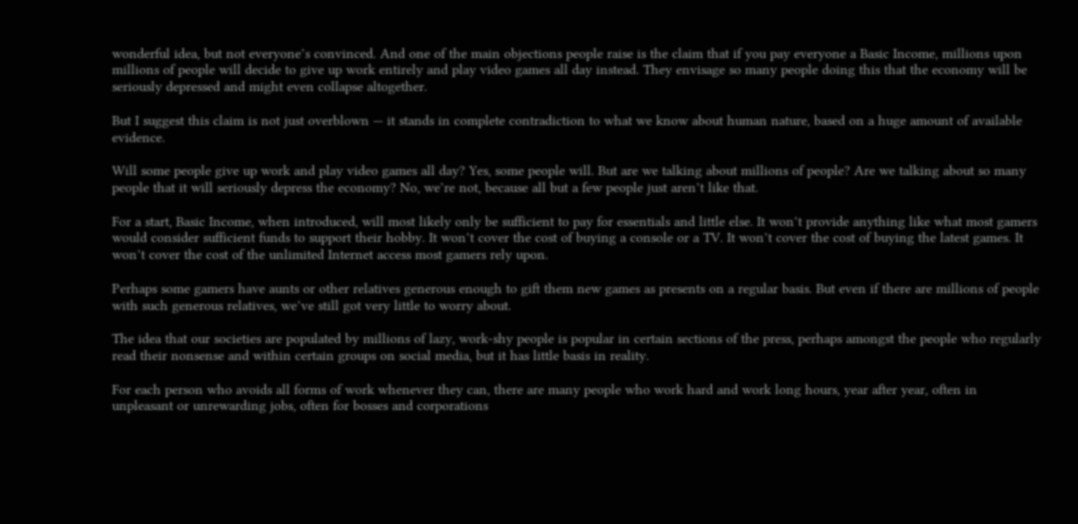wonderful idea, but not everyone’s convinced. And one of the main objections people raise is the claim that if you pay everyone a Basic Income, millions upon millions of people will decide to give up work entirely and play video games all day instead. They envisage so many people doing this that the economy will be seriously depressed and might even collapse altogether.

But I suggest this claim is not just overblown — it stands in complete contradiction to what we know about human nature, based on a huge amount of available evidence.

Will some people give up work and play video games all day? Yes, some people will. But are we talking about millions of people? Are we talking about so many people that it will seriously depress the economy? No, we’re not, because all but a few people just aren’t like that.

For a start, Basic Income, when introduced, will most likely only be sufficient to pay for essentials and little else. It won’t provide anything like what most gamers would consider sufficient funds to support their hobby. It won’t cover the cost of buying a console or a TV. It won’t cover the cost of buying the latest games. It won’t cover the cost of the unlimited Internet access most gamers rely upon.

Perhaps some gamers have aunts or other relatives generous enough to gift them new games as presents on a regular basis. But even if there are millions of people with such generous relatives, we’ve still got very little to worry about.

The idea that our societies are populated by millions of lazy, work-shy people is popular in certain sections of the press, perhaps amongst the people who regularly read their nonsense and within certain groups on social media, but it has little basis in reality.

For each person who avoids all forms of work whenever they can, there are many people who work hard and work long hours, year after year, often in unpleasant or unrewarding jobs, often for bosses and corporations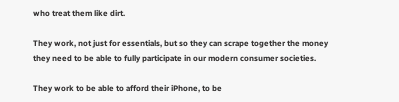who treat them like dirt.

They work, not just for essentials, but so they can scrape together the money they need to be able to fully participate in our modern consumer societies.

They work to be able to afford their iPhone, to be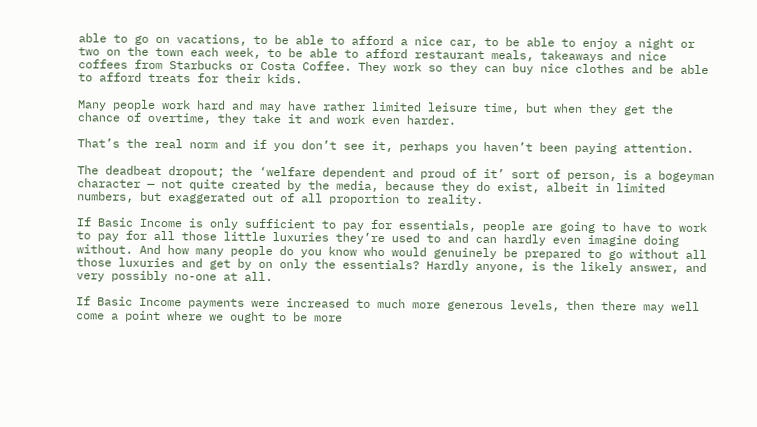able to go on vacations, to be able to afford a nice car, to be able to enjoy a night or two on the town each week, to be able to afford restaurant meals, takeaways and nice coffees from Starbucks or Costa Coffee. They work so they can buy nice clothes and be able to afford treats for their kids.

Many people work hard and may have rather limited leisure time, but when they get the chance of overtime, they take it and work even harder.

That’s the real norm and if you don’t see it, perhaps you haven’t been paying attention.

The deadbeat dropout; the ‘welfare dependent and proud of it’ sort of person, is a bogeyman character — not quite created by the media, because they do exist, albeit in limited numbers, but exaggerated out of all proportion to reality.

If Basic Income is only sufficient to pay for essentials, people are going to have to work to pay for all those little luxuries they’re used to and can hardly even imagine doing without. And how many people do you know who would genuinely be prepared to go without all those luxuries and get by on only the essentials? Hardly anyone, is the likely answer, and very possibly no-one at all.

If Basic Income payments were increased to much more generous levels, then there may well come a point where we ought to be more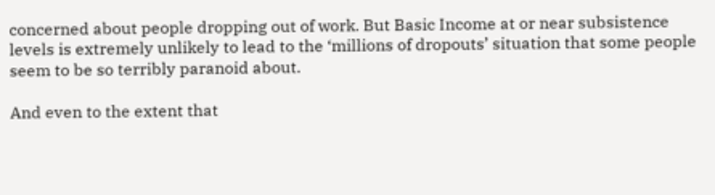concerned about people dropping out of work. But Basic Income at or near subsistence levels is extremely unlikely to lead to the ‘millions of dropouts’ situation that some people seem to be so terribly paranoid about.

And even to the extent that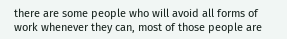there are some people who will avoid all forms of work whenever they can, most of those people are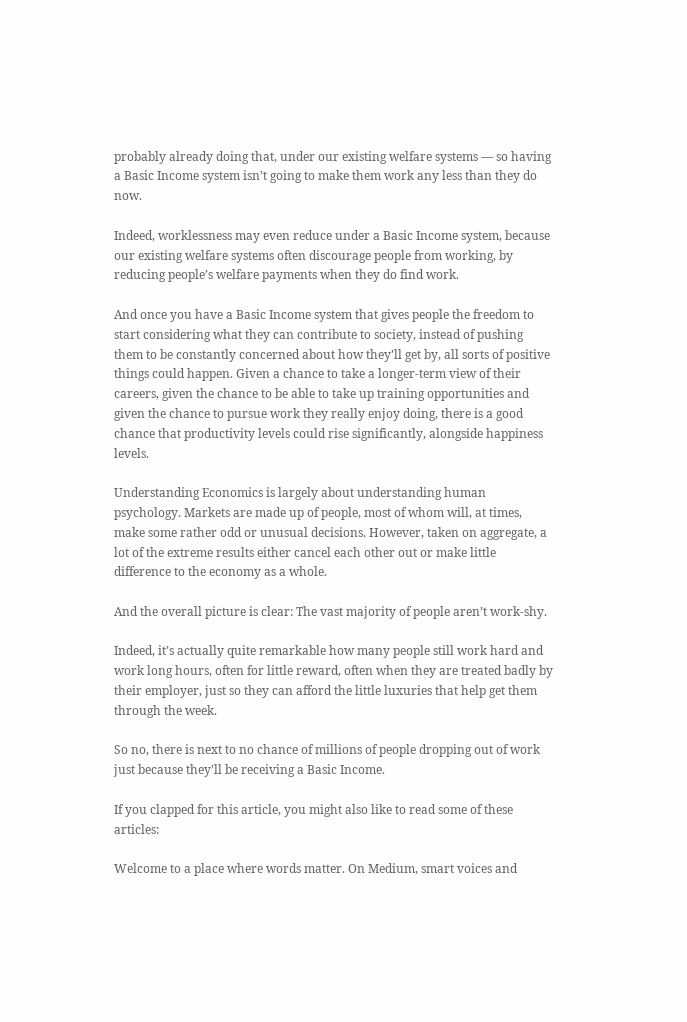probably already doing that, under our existing welfare systems — so having a Basic Income system isn’t going to make them work any less than they do now.

Indeed, worklessness may even reduce under a Basic Income system, because our existing welfare systems often discourage people from working, by reducing people’s welfare payments when they do find work.

And once you have a Basic Income system that gives people the freedom to start considering what they can contribute to society, instead of pushing them to be constantly concerned about how they’ll get by, all sorts of positive things could happen. Given a chance to take a longer-term view of their careers, given the chance to be able to take up training opportunities and given the chance to pursue work they really enjoy doing, there is a good chance that productivity levels could rise significantly, alongside happiness levels.

Understanding Economics is largely about understanding human psychology. Markets are made up of people, most of whom will, at times, make some rather odd or unusual decisions. However, taken on aggregate, a lot of the extreme results either cancel each other out or make little difference to the economy as a whole.

And the overall picture is clear: The vast majority of people aren’t work-shy.

Indeed, it’s actually quite remarkable how many people still work hard and work long hours, often for little reward, often when they are treated badly by their employer, just so they can afford the little luxuries that help get them through the week.

So no, there is next to no chance of millions of people dropping out of work just because they’ll be receiving a Basic Income.

If you clapped for this article, you might also like to read some of these articles:

Welcome to a place where words matter. On Medium, smart voices and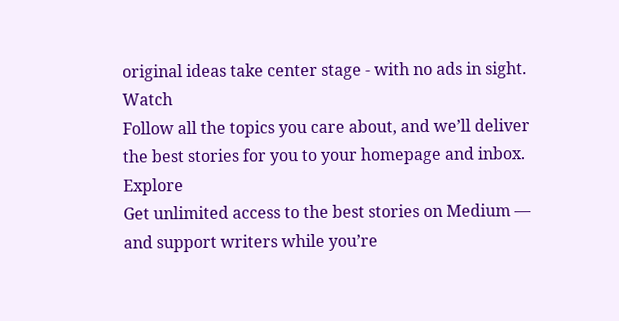original ideas take center stage - with no ads in sight. Watch
Follow all the topics you care about, and we’ll deliver the best stories for you to your homepage and inbox. Explore
Get unlimited access to the best stories on Medium — and support writers while you’re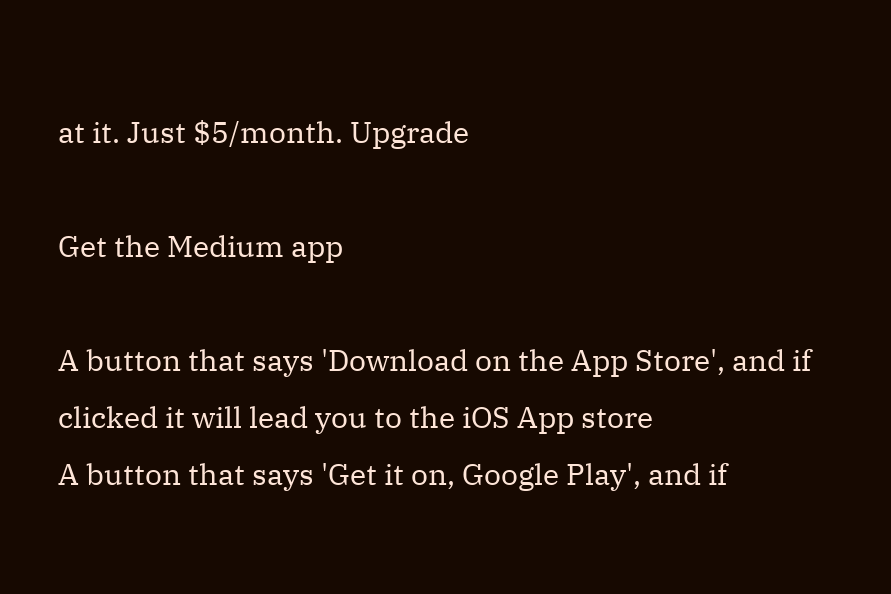at it. Just $5/month. Upgrade

Get the Medium app

A button that says 'Download on the App Store', and if clicked it will lead you to the iOS App store
A button that says 'Get it on, Google Play', and if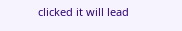clicked it will lead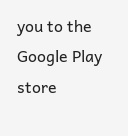you to the Google Play store